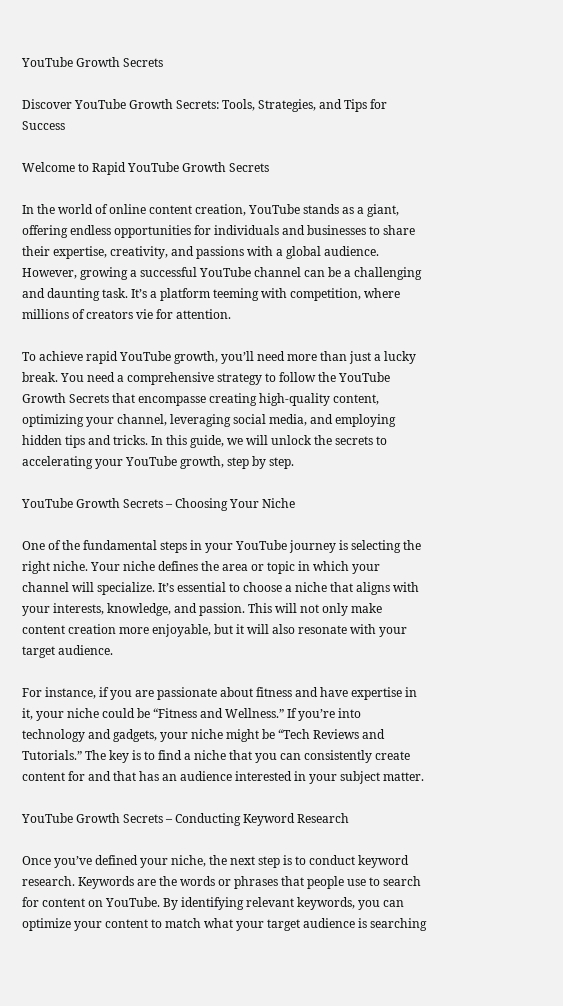YouTube Growth Secrets

Discover YouTube Growth Secrets: Tools, Strategies, and Tips for Success

Welcome to Rapid YouTube Growth Secrets

In the world of online content creation, YouTube stands as a giant, offering endless opportunities for individuals and businesses to share their expertise, creativity, and passions with a global audience. However, growing a successful YouTube channel can be a challenging and daunting task. It’s a platform teeming with competition, where millions of creators vie for attention.

To achieve rapid YouTube growth, you’ll need more than just a lucky break. You need a comprehensive strategy to follow the YouTube Growth Secrets that encompasse creating high-quality content, optimizing your channel, leveraging social media, and employing hidden tips and tricks. In this guide, we will unlock the secrets to accelerating your YouTube growth, step by step.

YouTube Growth Secrets – Choosing Your Niche

One of the fundamental steps in your YouTube journey is selecting the right niche. Your niche defines the area or topic in which your channel will specialize. It’s essential to choose a niche that aligns with your interests, knowledge, and passion. This will not only make content creation more enjoyable, but it will also resonate with your target audience.

For instance, if you are passionate about fitness and have expertise in it, your niche could be “Fitness and Wellness.” If you’re into technology and gadgets, your niche might be “Tech Reviews and Tutorials.” The key is to find a niche that you can consistently create content for and that has an audience interested in your subject matter.

YouTube Growth Secrets – Conducting Keyword Research

Once you’ve defined your niche, the next step is to conduct keyword research. Keywords are the words or phrases that people use to search for content on YouTube. By identifying relevant keywords, you can optimize your content to match what your target audience is searching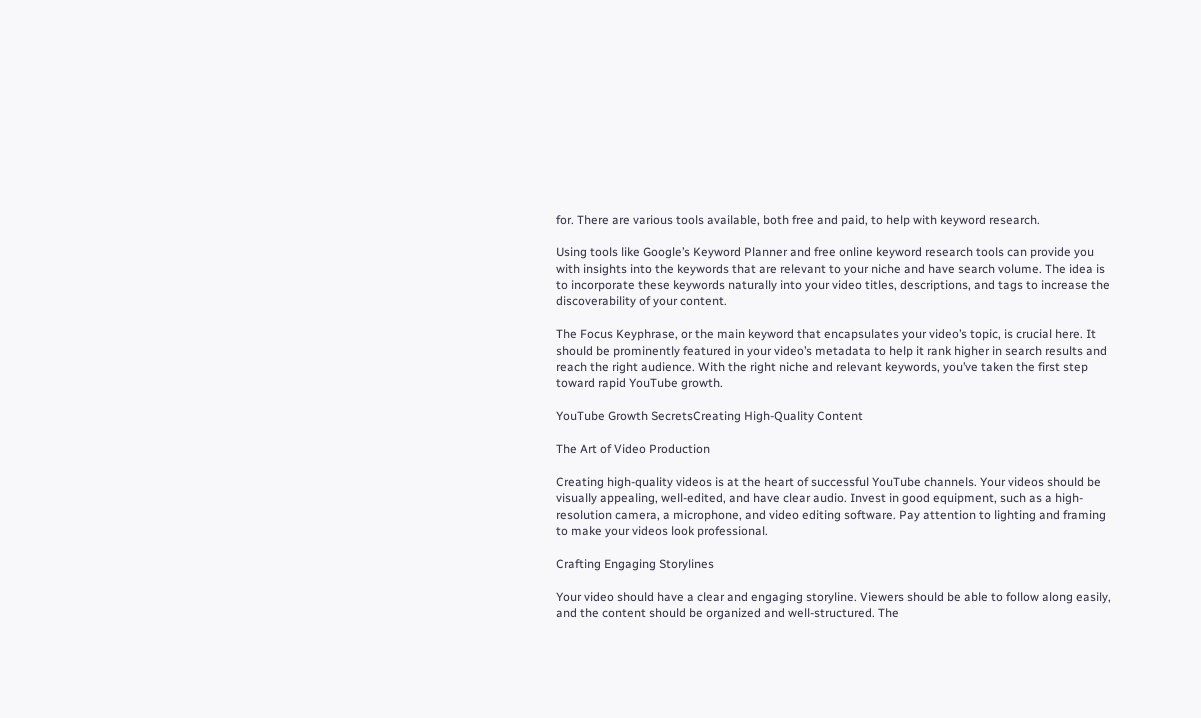for. There are various tools available, both free and paid, to help with keyword research.

Using tools like Google’s Keyword Planner and free online keyword research tools can provide you with insights into the keywords that are relevant to your niche and have search volume. The idea is to incorporate these keywords naturally into your video titles, descriptions, and tags to increase the discoverability of your content.

The Focus Keyphrase, or the main keyword that encapsulates your video’s topic, is crucial here. It should be prominently featured in your video’s metadata to help it rank higher in search results and reach the right audience. With the right niche and relevant keywords, you’ve taken the first step toward rapid YouTube growth.

YouTube Growth SecretsCreating High-Quality Content

The Art of Video Production

Creating high-quality videos is at the heart of successful YouTube channels. Your videos should be visually appealing, well-edited, and have clear audio. Invest in good equipment, such as a high-resolution camera, a microphone, and video editing software. Pay attention to lighting and framing to make your videos look professional.

Crafting Engaging Storylines

Your video should have a clear and engaging storyline. Viewers should be able to follow along easily, and the content should be organized and well-structured. The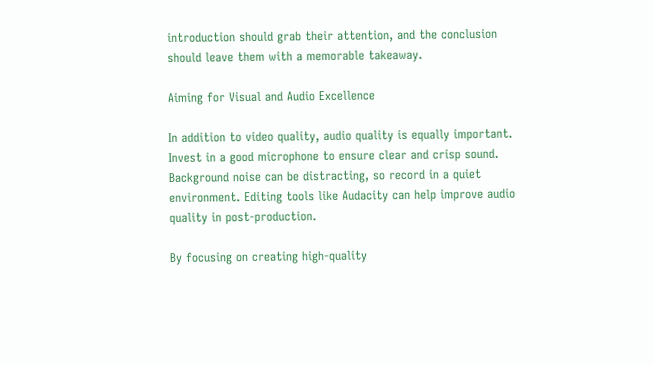introduction should grab their attention, and the conclusion should leave them with a memorable takeaway.

Aiming for Visual and Audio Excellence

In addition to video quality, audio quality is equally important. Invest in a good microphone to ensure clear and crisp sound. Background noise can be distracting, so record in a quiet environment. Editing tools like Audacity can help improve audio quality in post-production.

By focusing on creating high-quality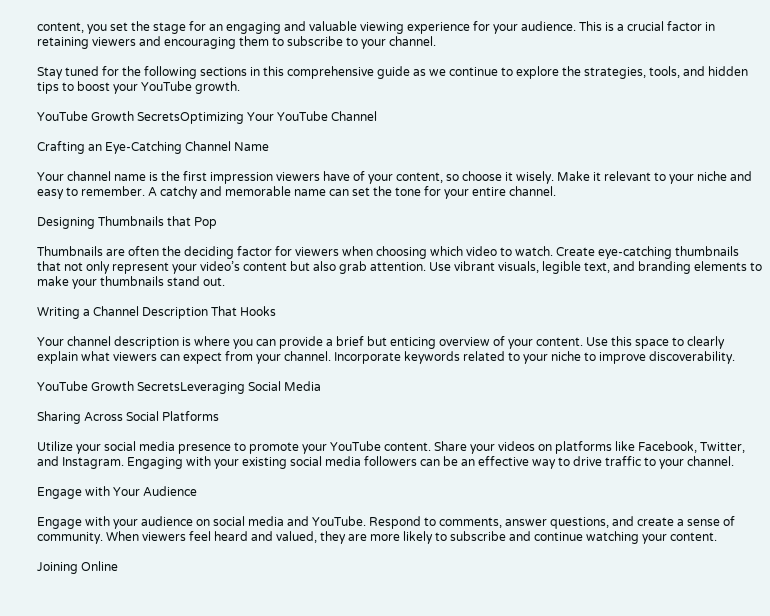content, you set the stage for an engaging and valuable viewing experience for your audience. This is a crucial factor in retaining viewers and encouraging them to subscribe to your channel.

Stay tuned for the following sections in this comprehensive guide as we continue to explore the strategies, tools, and hidden tips to boost your YouTube growth.

YouTube Growth SecretsOptimizing Your YouTube Channel

Crafting an Eye-Catching Channel Name

Your channel name is the first impression viewers have of your content, so choose it wisely. Make it relevant to your niche and easy to remember. A catchy and memorable name can set the tone for your entire channel.

Designing Thumbnails that Pop

Thumbnails are often the deciding factor for viewers when choosing which video to watch. Create eye-catching thumbnails that not only represent your video’s content but also grab attention. Use vibrant visuals, legible text, and branding elements to make your thumbnails stand out.

Writing a Channel Description That Hooks

Your channel description is where you can provide a brief but enticing overview of your content. Use this space to clearly explain what viewers can expect from your channel. Incorporate keywords related to your niche to improve discoverability.

YouTube Growth SecretsLeveraging Social Media

Sharing Across Social Platforms

Utilize your social media presence to promote your YouTube content. Share your videos on platforms like Facebook, Twitter, and Instagram. Engaging with your existing social media followers can be an effective way to drive traffic to your channel.

Engage with Your Audience

Engage with your audience on social media and YouTube. Respond to comments, answer questions, and create a sense of community. When viewers feel heard and valued, they are more likely to subscribe and continue watching your content.

Joining Online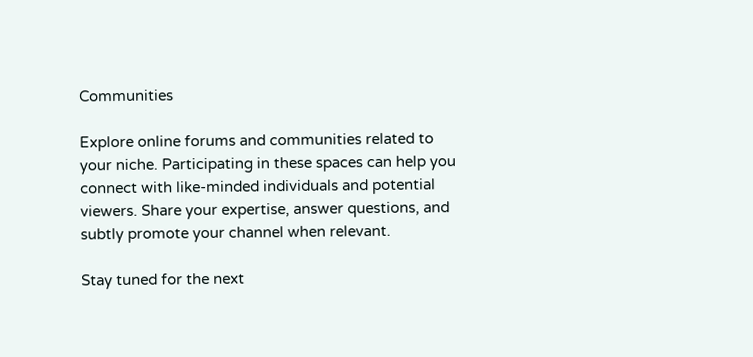Communities

Explore online forums and communities related to your niche. Participating in these spaces can help you connect with like-minded individuals and potential viewers. Share your expertise, answer questions, and subtly promote your channel when relevant.

Stay tuned for the next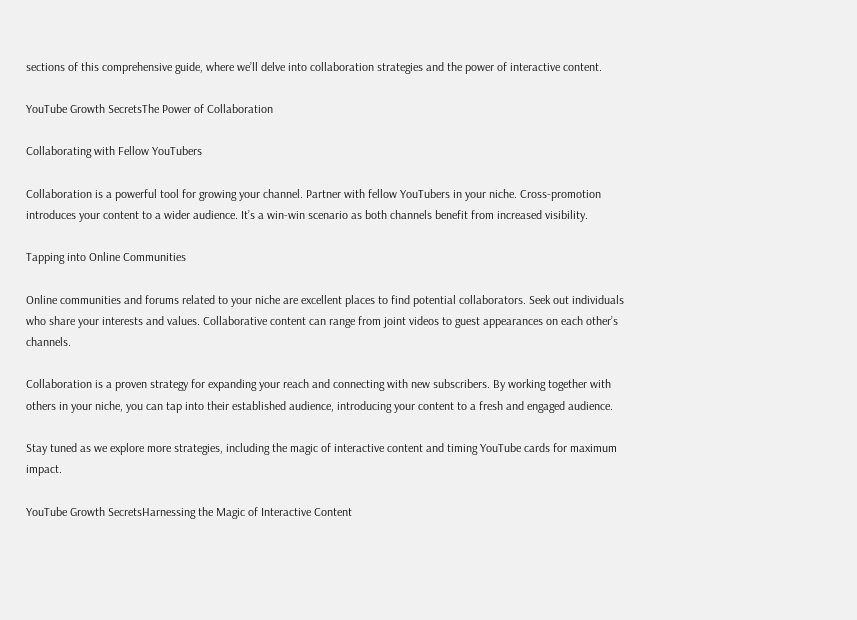sections of this comprehensive guide, where we’ll delve into collaboration strategies and the power of interactive content.

YouTube Growth SecretsThe Power of Collaboration

Collaborating with Fellow YouTubers

Collaboration is a powerful tool for growing your channel. Partner with fellow YouTubers in your niche. Cross-promotion introduces your content to a wider audience. It’s a win-win scenario as both channels benefit from increased visibility.

Tapping into Online Communities

Online communities and forums related to your niche are excellent places to find potential collaborators. Seek out individuals who share your interests and values. Collaborative content can range from joint videos to guest appearances on each other’s channels.

Collaboration is a proven strategy for expanding your reach and connecting with new subscribers. By working together with others in your niche, you can tap into their established audience, introducing your content to a fresh and engaged audience.

Stay tuned as we explore more strategies, including the magic of interactive content and timing YouTube cards for maximum impact.

YouTube Growth SecretsHarnessing the Magic of Interactive Content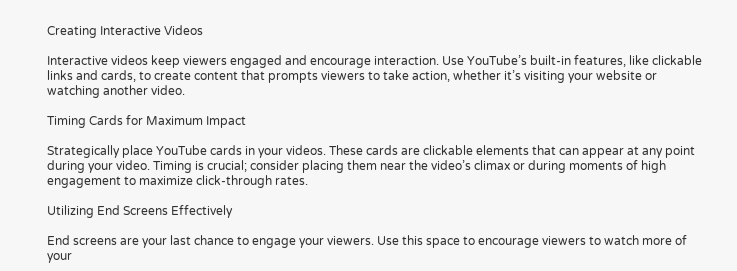Creating Interactive Videos

Interactive videos keep viewers engaged and encourage interaction. Use YouTube’s built-in features, like clickable links and cards, to create content that prompts viewers to take action, whether it’s visiting your website or watching another video.

Timing Cards for Maximum Impact

Strategically place YouTube cards in your videos. These cards are clickable elements that can appear at any point during your video. Timing is crucial; consider placing them near the video’s climax or during moments of high engagement to maximize click-through rates.

Utilizing End Screens Effectively

End screens are your last chance to engage your viewers. Use this space to encourage viewers to watch more of your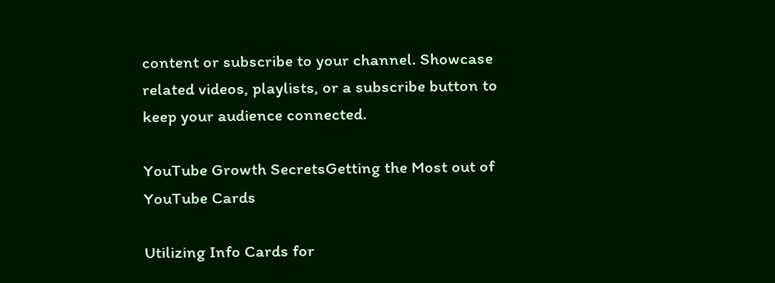content or subscribe to your channel. Showcase related videos, playlists, or a subscribe button to keep your audience connected.

YouTube Growth SecretsGetting the Most out of YouTube Cards

Utilizing Info Cards for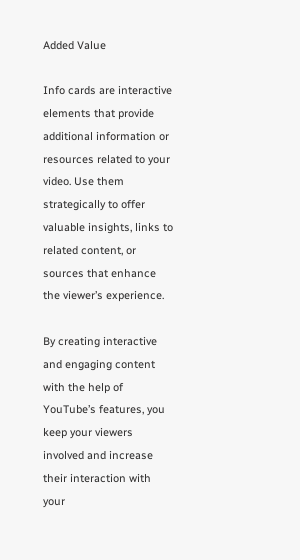Added Value

Info cards are interactive elements that provide additional information or resources related to your video. Use them strategically to offer valuable insights, links to related content, or sources that enhance the viewer’s experience.

By creating interactive and engaging content with the help of YouTube’s features, you keep your viewers involved and increase their interaction with your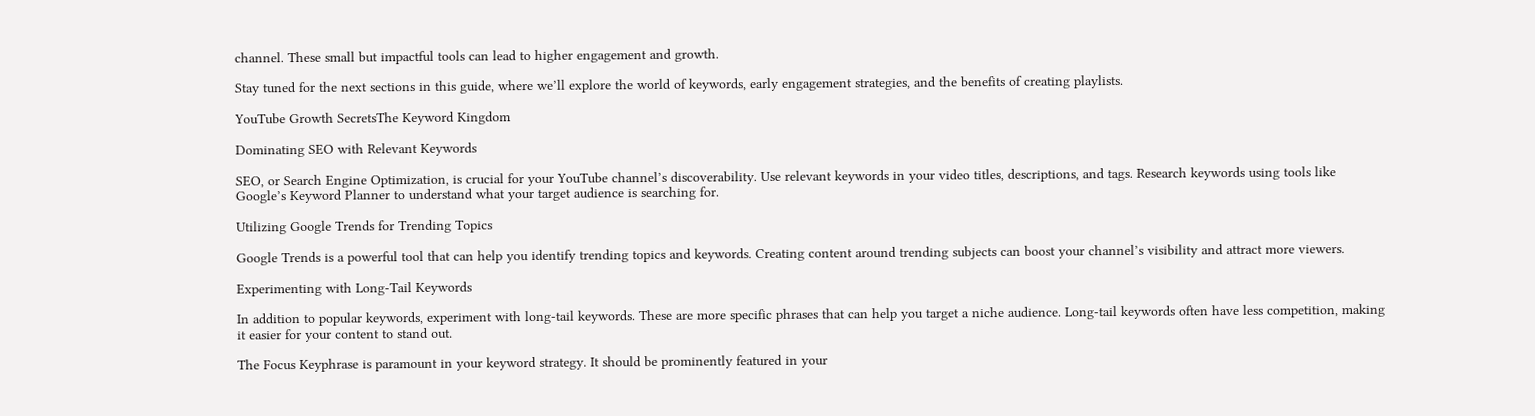channel. These small but impactful tools can lead to higher engagement and growth.

Stay tuned for the next sections in this guide, where we’ll explore the world of keywords, early engagement strategies, and the benefits of creating playlists.

YouTube Growth SecretsThe Keyword Kingdom

Dominating SEO with Relevant Keywords

SEO, or Search Engine Optimization, is crucial for your YouTube channel’s discoverability. Use relevant keywords in your video titles, descriptions, and tags. Research keywords using tools like Google’s Keyword Planner to understand what your target audience is searching for.

Utilizing Google Trends for Trending Topics

Google Trends is a powerful tool that can help you identify trending topics and keywords. Creating content around trending subjects can boost your channel’s visibility and attract more viewers.

Experimenting with Long-Tail Keywords

In addition to popular keywords, experiment with long-tail keywords. These are more specific phrases that can help you target a niche audience. Long-tail keywords often have less competition, making it easier for your content to stand out.

The Focus Keyphrase is paramount in your keyword strategy. It should be prominently featured in your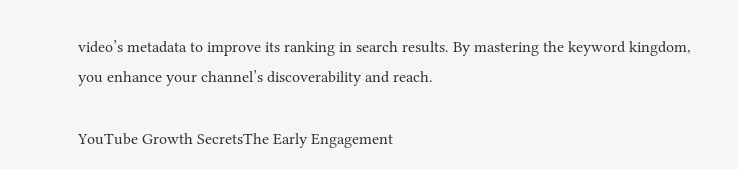video’s metadata to improve its ranking in search results. By mastering the keyword kingdom, you enhance your channel’s discoverability and reach.

YouTube Growth SecretsThe Early Engagement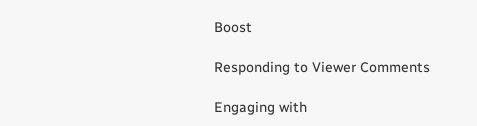Boost

Responding to Viewer Comments

Engaging with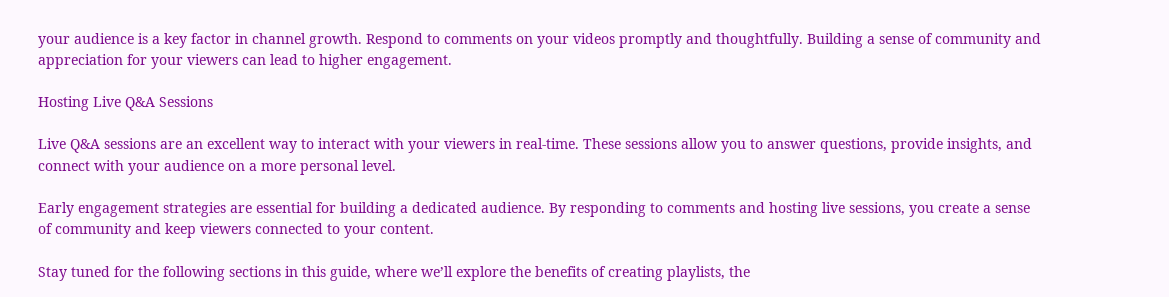your audience is a key factor in channel growth. Respond to comments on your videos promptly and thoughtfully. Building a sense of community and appreciation for your viewers can lead to higher engagement.

Hosting Live Q&A Sessions

Live Q&A sessions are an excellent way to interact with your viewers in real-time. These sessions allow you to answer questions, provide insights, and connect with your audience on a more personal level.

Early engagement strategies are essential for building a dedicated audience. By responding to comments and hosting live sessions, you create a sense of community and keep viewers connected to your content.

Stay tuned for the following sections in this guide, where we’ll explore the benefits of creating playlists, the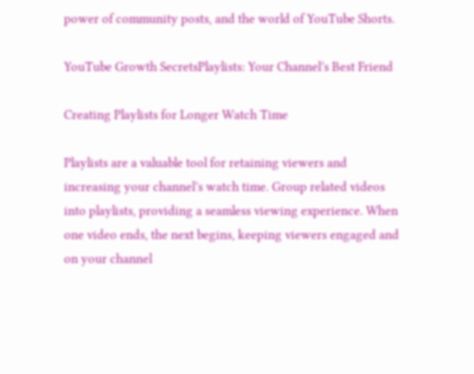power of community posts, and the world of YouTube Shorts.

YouTube Growth SecretsPlaylists: Your Channel’s Best Friend

Creating Playlists for Longer Watch Time

Playlists are a valuable tool for retaining viewers and increasing your channel’s watch time. Group related videos into playlists, providing a seamless viewing experience. When one video ends, the next begins, keeping viewers engaged and on your channel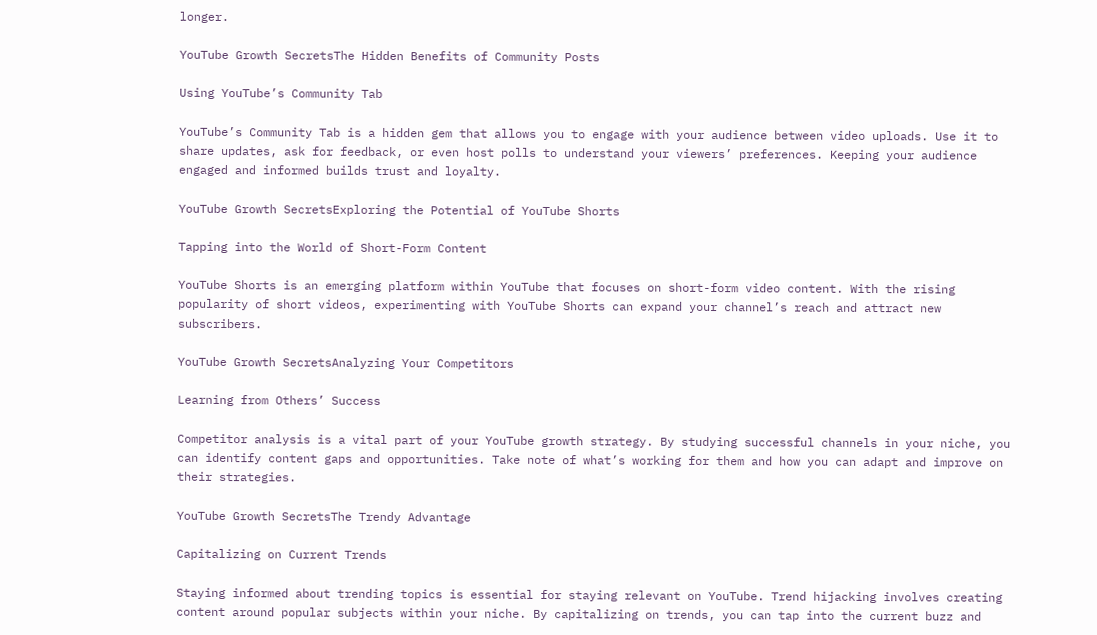longer.

YouTube Growth SecretsThe Hidden Benefits of Community Posts

Using YouTube’s Community Tab

YouTube’s Community Tab is a hidden gem that allows you to engage with your audience between video uploads. Use it to share updates, ask for feedback, or even host polls to understand your viewers’ preferences. Keeping your audience engaged and informed builds trust and loyalty.

YouTube Growth SecretsExploring the Potential of YouTube Shorts

Tapping into the World of Short-Form Content

YouTube Shorts is an emerging platform within YouTube that focuses on short-form video content. With the rising popularity of short videos, experimenting with YouTube Shorts can expand your channel’s reach and attract new subscribers.

YouTube Growth SecretsAnalyzing Your Competitors

Learning from Others’ Success

Competitor analysis is a vital part of your YouTube growth strategy. By studying successful channels in your niche, you can identify content gaps and opportunities. Take note of what’s working for them and how you can adapt and improve on their strategies.

YouTube Growth SecretsThe Trendy Advantage

Capitalizing on Current Trends

Staying informed about trending topics is essential for staying relevant on YouTube. Trend hijacking involves creating content around popular subjects within your niche. By capitalizing on trends, you can tap into the current buzz and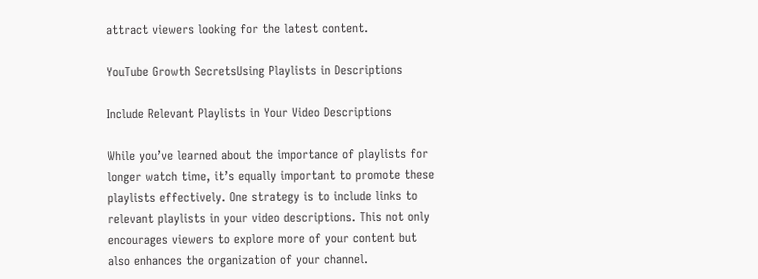attract viewers looking for the latest content.

YouTube Growth SecretsUsing Playlists in Descriptions

Include Relevant Playlists in Your Video Descriptions

While you’ve learned about the importance of playlists for longer watch time, it’s equally important to promote these playlists effectively. One strategy is to include links to relevant playlists in your video descriptions. This not only encourages viewers to explore more of your content but also enhances the organization of your channel.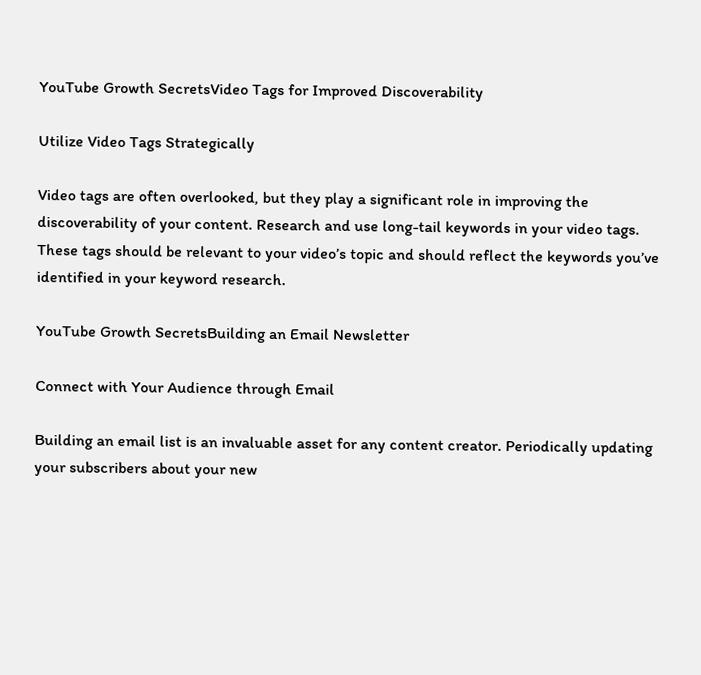YouTube Growth SecretsVideo Tags for Improved Discoverability

Utilize Video Tags Strategically

Video tags are often overlooked, but they play a significant role in improving the discoverability of your content. Research and use long-tail keywords in your video tags. These tags should be relevant to your video’s topic and should reflect the keywords you’ve identified in your keyword research.

YouTube Growth SecretsBuilding an Email Newsletter

Connect with Your Audience through Email

Building an email list is an invaluable asset for any content creator. Periodically updating your subscribers about your new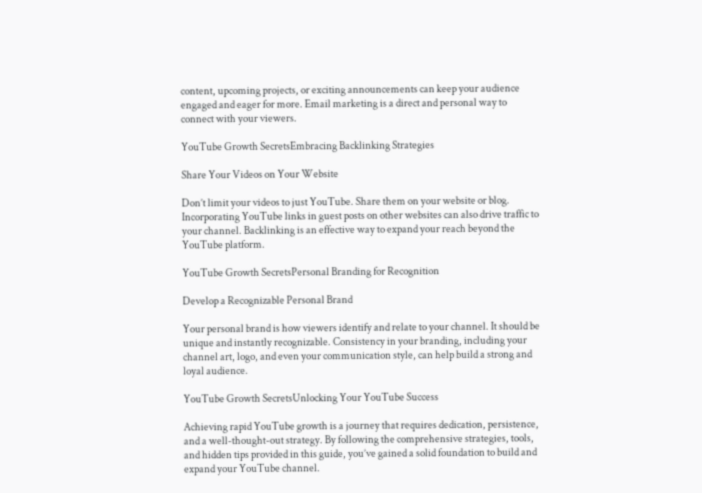content, upcoming projects, or exciting announcements can keep your audience engaged and eager for more. Email marketing is a direct and personal way to connect with your viewers.

YouTube Growth SecretsEmbracing Backlinking Strategies

Share Your Videos on Your Website

Don’t limit your videos to just YouTube. Share them on your website or blog. Incorporating YouTube links in guest posts on other websites can also drive traffic to your channel. Backlinking is an effective way to expand your reach beyond the YouTube platform.

YouTube Growth SecretsPersonal Branding for Recognition

Develop a Recognizable Personal Brand

Your personal brand is how viewers identify and relate to your channel. It should be unique and instantly recognizable. Consistency in your branding, including your channel art, logo, and even your communication style, can help build a strong and loyal audience.

YouTube Growth SecretsUnlocking Your YouTube Success

Achieving rapid YouTube growth is a journey that requires dedication, persistence, and a well-thought-out strategy. By following the comprehensive strategies, tools, and hidden tips provided in this guide, you’ve gained a solid foundation to build and expand your YouTube channel.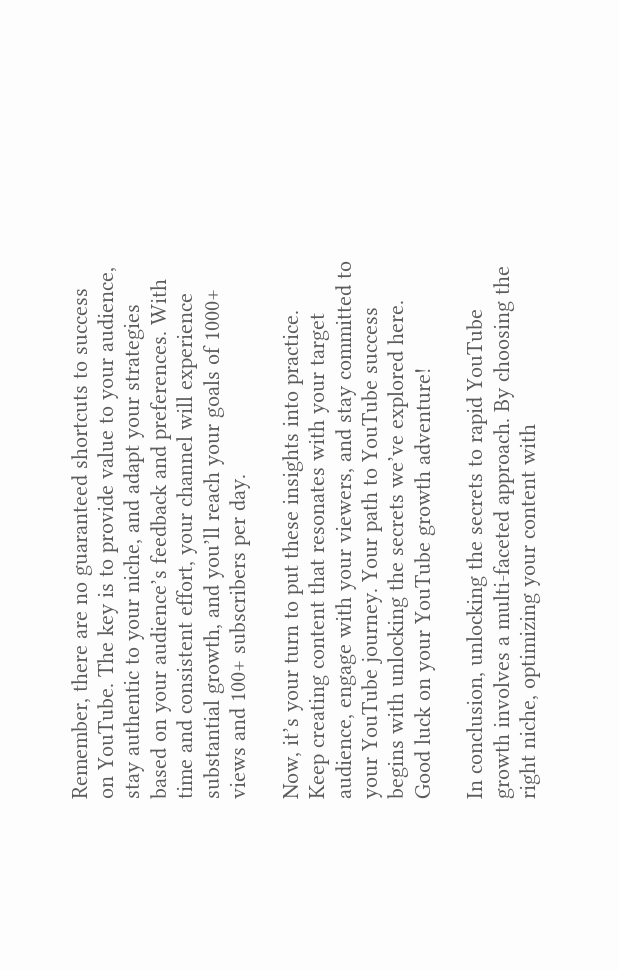Remember, there are no guaranteed shortcuts to success on YouTube. The key is to provide value to your audience, stay authentic to your niche, and adapt your strategies based on your audience’s feedback and preferences. With time and consistent effort, your channel will experience substantial growth, and you’ll reach your goals of 1000+ views and 100+ subscribers per day.

Now, it’s your turn to put these insights into practice. Keep creating content that resonates with your target audience, engage with your viewers, and stay committed to your YouTube journey. Your path to YouTube success begins with unlocking the secrets we’ve explored here. Good luck on your YouTube growth adventure!

In conclusion, unlocking the secrets to rapid YouTube growth involves a multi-faceted approach. By choosing the right niche, optimizing your content with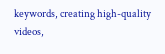keywords, creating high-quality videos,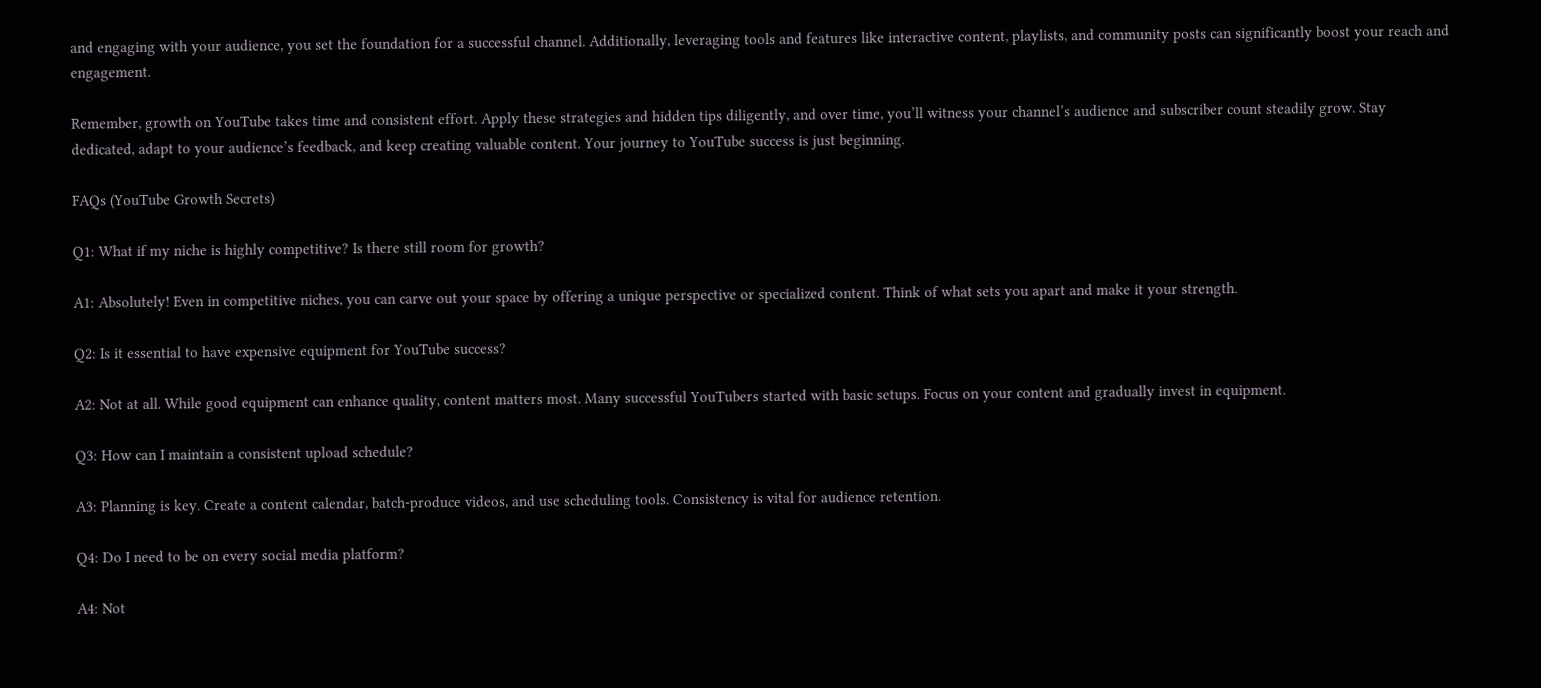and engaging with your audience, you set the foundation for a successful channel. Additionally, leveraging tools and features like interactive content, playlists, and community posts can significantly boost your reach and engagement.

Remember, growth on YouTube takes time and consistent effort. Apply these strategies and hidden tips diligently, and over time, you’ll witness your channel’s audience and subscriber count steadily grow. Stay dedicated, adapt to your audience’s feedback, and keep creating valuable content. Your journey to YouTube success is just beginning.

FAQs (YouTube Growth Secrets)

Q1: What if my niche is highly competitive? Is there still room for growth?

A1: Absolutely! Even in competitive niches, you can carve out your space by offering a unique perspective or specialized content. Think of what sets you apart and make it your strength.

Q2: Is it essential to have expensive equipment for YouTube success?

A2: Not at all. While good equipment can enhance quality, content matters most. Many successful YouTubers started with basic setups. Focus on your content and gradually invest in equipment.

Q3: How can I maintain a consistent upload schedule?

A3: Planning is key. Create a content calendar, batch-produce videos, and use scheduling tools. Consistency is vital for audience retention.

Q4: Do I need to be on every social media platform?

A4: Not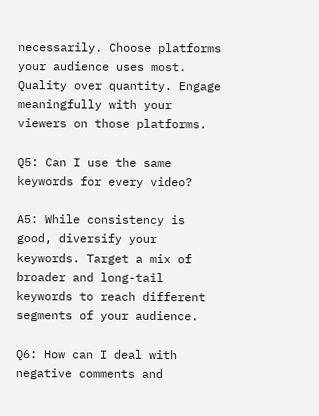necessarily. Choose platforms your audience uses most. Quality over quantity. Engage meaningfully with your viewers on those platforms.

Q5: Can I use the same keywords for every video?

A5: While consistency is good, diversify your keywords. Target a mix of broader and long-tail keywords to reach different segments of your audience.

Q6: How can I deal with negative comments and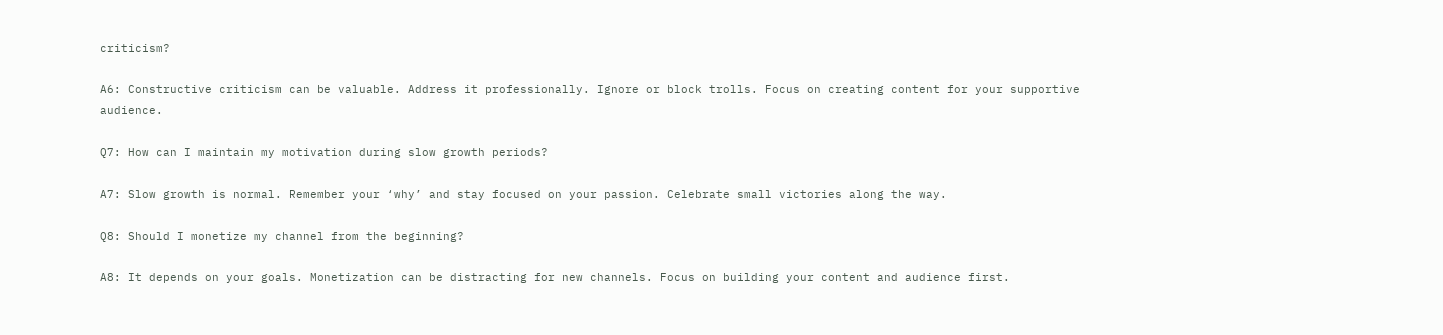criticism?

A6: Constructive criticism can be valuable. Address it professionally. Ignore or block trolls. Focus on creating content for your supportive audience.

Q7: How can I maintain my motivation during slow growth periods?

A7: Slow growth is normal. Remember your ‘why’ and stay focused on your passion. Celebrate small victories along the way.

Q8: Should I monetize my channel from the beginning?

A8: It depends on your goals. Monetization can be distracting for new channels. Focus on building your content and audience first.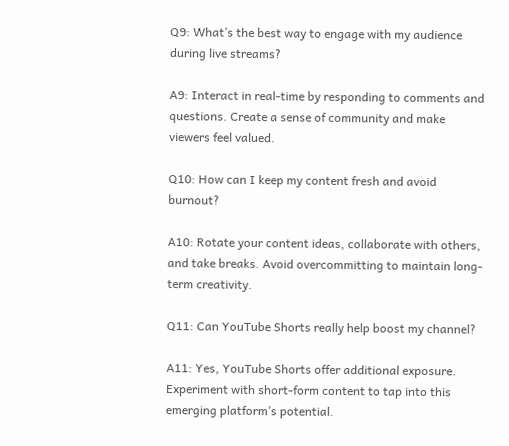Q9: What’s the best way to engage with my audience during live streams?

A9: Interact in real-time by responding to comments and questions. Create a sense of community and make viewers feel valued.

Q10: How can I keep my content fresh and avoid burnout?

A10: Rotate your content ideas, collaborate with others, and take breaks. Avoid overcommitting to maintain long-term creativity.

Q11: Can YouTube Shorts really help boost my channel?

A11: Yes, YouTube Shorts offer additional exposure. Experiment with short-form content to tap into this emerging platform’s potential.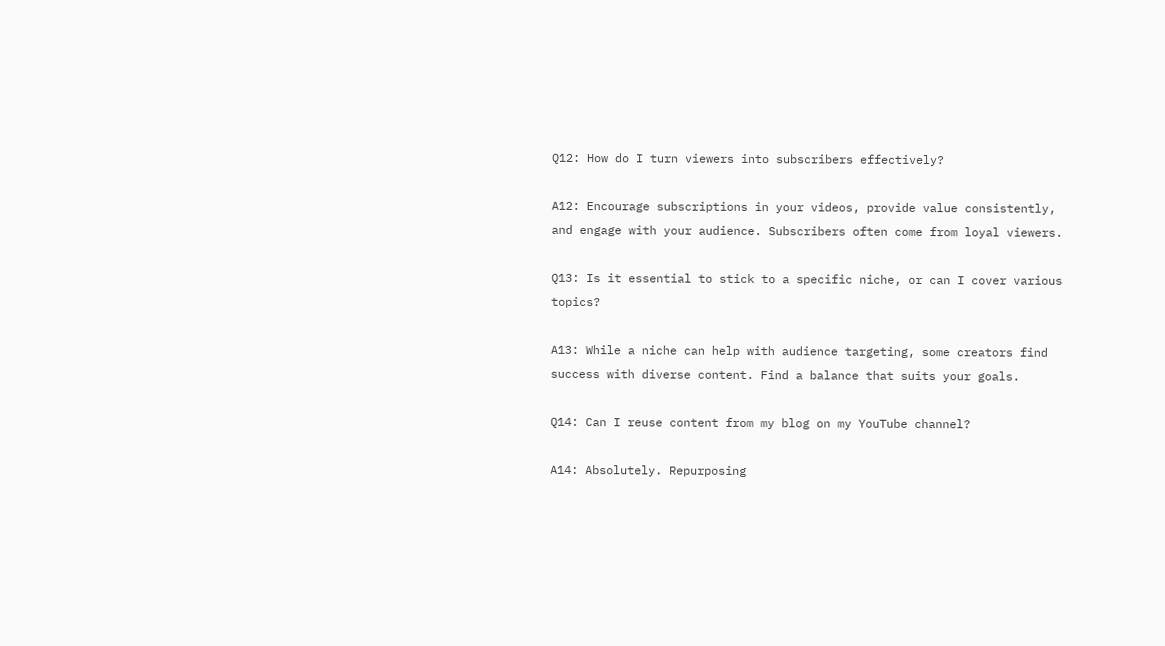Q12: How do I turn viewers into subscribers effectively?

A12: Encourage subscriptions in your videos, provide value consistently, and engage with your audience. Subscribers often come from loyal viewers.

Q13: Is it essential to stick to a specific niche, or can I cover various topics?

A13: While a niche can help with audience targeting, some creators find success with diverse content. Find a balance that suits your goals.

Q14: Can I reuse content from my blog on my YouTube channel?

A14: Absolutely. Repurposing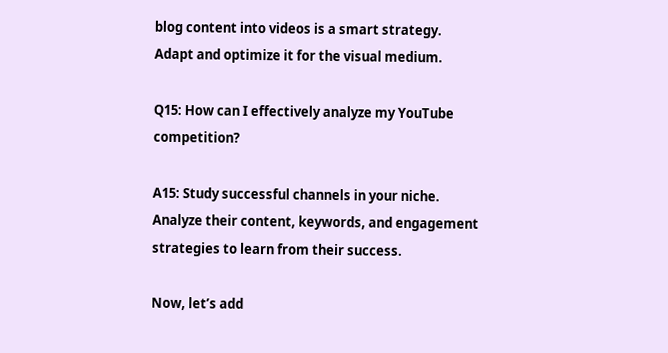blog content into videos is a smart strategy. Adapt and optimize it for the visual medium.

Q15: How can I effectively analyze my YouTube competition?

A15: Study successful channels in your niche. Analyze their content, keywords, and engagement strategies to learn from their success.

Now, let’s add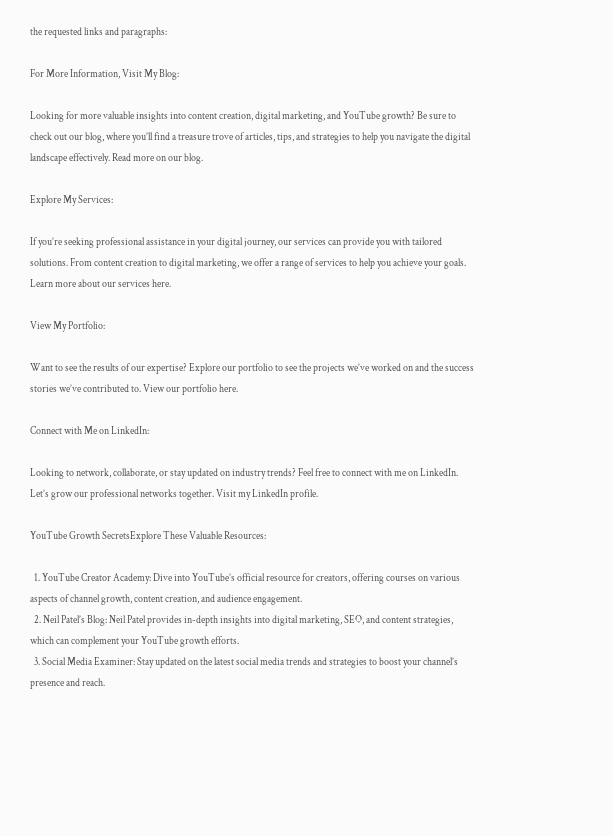the requested links and paragraphs:

For More Information, Visit My Blog:

Looking for more valuable insights into content creation, digital marketing, and YouTube growth? Be sure to check out our blog, where you’ll find a treasure trove of articles, tips, and strategies to help you navigate the digital landscape effectively. Read more on our blog.

Explore My Services:

If you’re seeking professional assistance in your digital journey, our services can provide you with tailored solutions. From content creation to digital marketing, we offer a range of services to help you achieve your goals. Learn more about our services here.

View My Portfolio:

Want to see the results of our expertise? Explore our portfolio to see the projects we’ve worked on and the success stories we’ve contributed to. View our portfolio here.

Connect with Me on LinkedIn:

Looking to network, collaborate, or stay updated on industry trends? Feel free to connect with me on LinkedIn. Let’s grow our professional networks together. Visit my LinkedIn profile.

YouTube Growth SecretsExplore These Valuable Resources:

  1. YouTube Creator Academy: Dive into YouTube’s official resource for creators, offering courses on various aspects of channel growth, content creation, and audience engagement.
  2. Neil Patel’s Blog: Neil Patel provides in-depth insights into digital marketing, SEO, and content strategies, which can complement your YouTube growth efforts.
  3. Social Media Examiner: Stay updated on the latest social media trends and strategies to boost your channel’s presence and reach.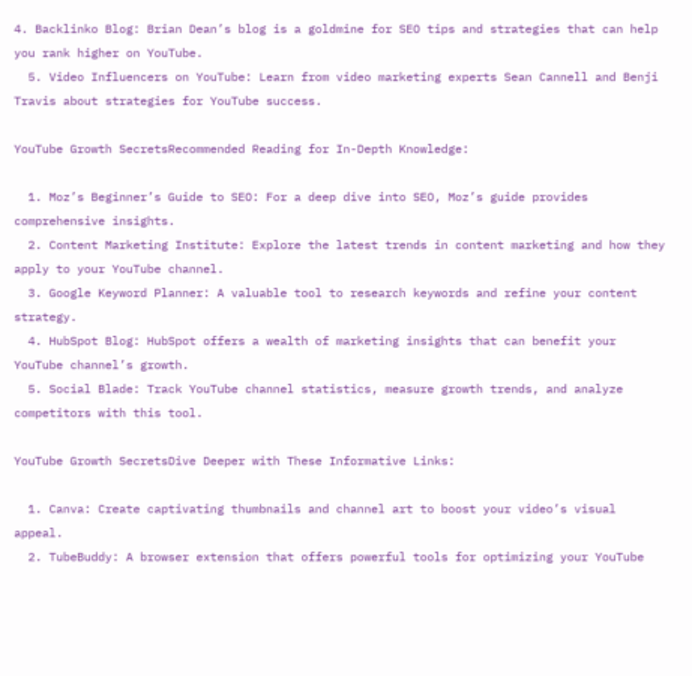4. Backlinko Blog: Brian Dean’s blog is a goldmine for SEO tips and strategies that can help you rank higher on YouTube.
  5. Video Influencers on YouTube: Learn from video marketing experts Sean Cannell and Benji Travis about strategies for YouTube success.

YouTube Growth SecretsRecommended Reading for In-Depth Knowledge:

  1. Moz’s Beginner’s Guide to SEO: For a deep dive into SEO, Moz’s guide provides comprehensive insights.
  2. Content Marketing Institute: Explore the latest trends in content marketing and how they apply to your YouTube channel.
  3. Google Keyword Planner: A valuable tool to research keywords and refine your content strategy.
  4. HubSpot Blog: HubSpot offers a wealth of marketing insights that can benefit your YouTube channel’s growth.
  5. Social Blade: Track YouTube channel statistics, measure growth trends, and analyze competitors with this tool.

YouTube Growth SecretsDive Deeper with These Informative Links:

  1. Canva: Create captivating thumbnails and channel art to boost your video’s visual appeal.
  2. TubeBuddy: A browser extension that offers powerful tools for optimizing your YouTube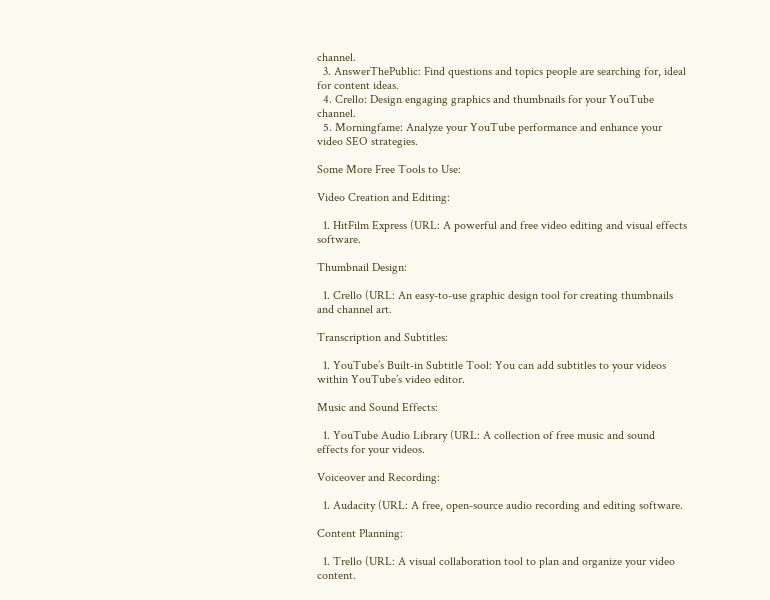channel.
  3. AnswerThePublic: Find questions and topics people are searching for, ideal for content ideas.
  4. Crello: Design engaging graphics and thumbnails for your YouTube channel.
  5. Morningfame: Analyze your YouTube performance and enhance your video SEO strategies.

Some More Free Tools to Use:

Video Creation and Editing:

  1. HitFilm Express (URL: A powerful and free video editing and visual effects software.

Thumbnail Design:

  1. Crello (URL: An easy-to-use graphic design tool for creating thumbnails and channel art.

Transcription and Subtitles:

  1. YouTube’s Built-in Subtitle Tool: You can add subtitles to your videos within YouTube’s video editor.

Music and Sound Effects:

  1. YouTube Audio Library (URL: A collection of free music and sound effects for your videos.

Voiceover and Recording:

  1. Audacity (URL: A free, open-source audio recording and editing software.

Content Planning:

  1. Trello (URL: A visual collaboration tool to plan and organize your video content.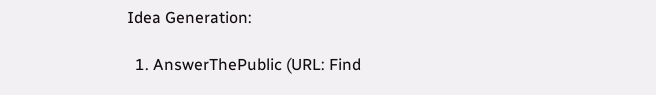Idea Generation:

  1. AnswerThePublic (URL: Find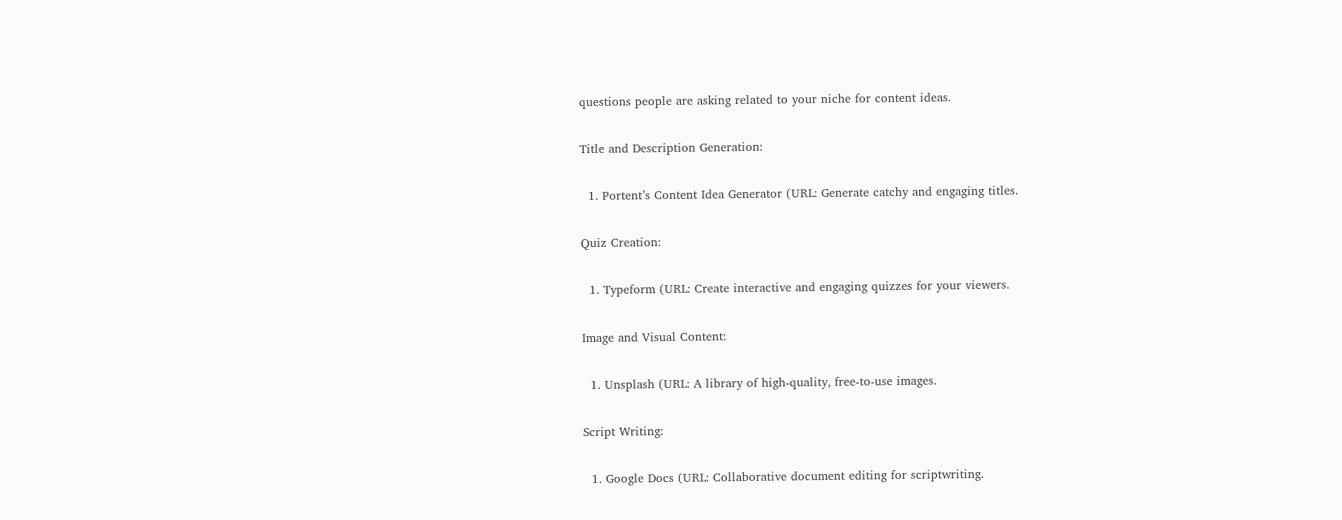questions people are asking related to your niche for content ideas.

Title and Description Generation:

  1. Portent’s Content Idea Generator (URL: Generate catchy and engaging titles.

Quiz Creation:

  1. Typeform (URL: Create interactive and engaging quizzes for your viewers.

Image and Visual Content:

  1. Unsplash (URL: A library of high-quality, free-to-use images.

Script Writing:

  1. Google Docs (URL: Collaborative document editing for scriptwriting.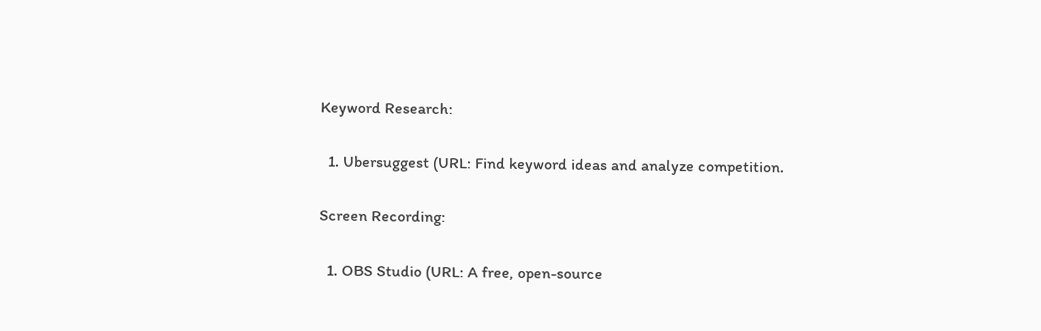Keyword Research:

  1. Ubersuggest (URL: Find keyword ideas and analyze competition.

Screen Recording:

  1. OBS Studio (URL: A free, open-source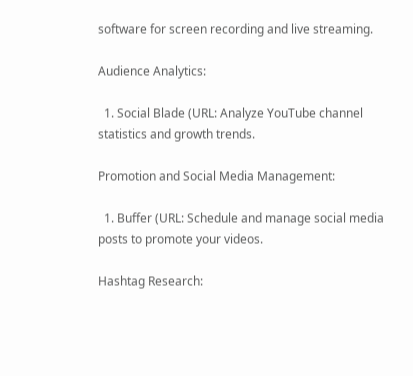software for screen recording and live streaming.

Audience Analytics:

  1. Social Blade (URL: Analyze YouTube channel statistics and growth trends.

Promotion and Social Media Management:

  1. Buffer (URL: Schedule and manage social media posts to promote your videos.

Hashtag Research: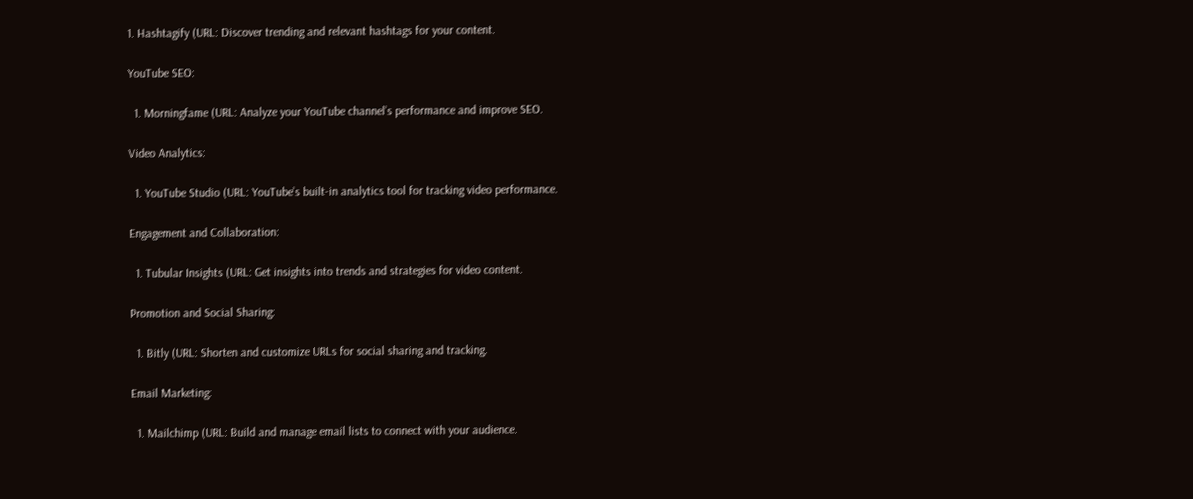1. Hashtagify (URL: Discover trending and relevant hashtags for your content.

YouTube SEO:

  1. Morningfame (URL: Analyze your YouTube channel’s performance and improve SEO.

Video Analytics:

  1. YouTube Studio (URL: YouTube’s built-in analytics tool for tracking video performance.

Engagement and Collaboration:

  1. Tubular Insights (URL: Get insights into trends and strategies for video content.

Promotion and Social Sharing:

  1. Bitly (URL: Shorten and customize URLs for social sharing and tracking.

Email Marketing:

  1. Mailchimp (URL: Build and manage email lists to connect with your audience.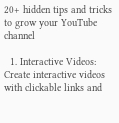20+ hidden tips and tricks to grow your YouTube channel

  1. Interactive Videos: Create interactive videos with clickable links and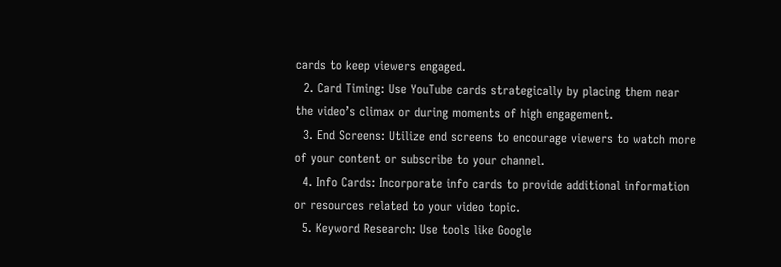cards to keep viewers engaged.
  2. Card Timing: Use YouTube cards strategically by placing them near the video’s climax or during moments of high engagement.
  3. End Screens: Utilize end screens to encourage viewers to watch more of your content or subscribe to your channel.
  4. Info Cards: Incorporate info cards to provide additional information or resources related to your video topic.
  5. Keyword Research: Use tools like Google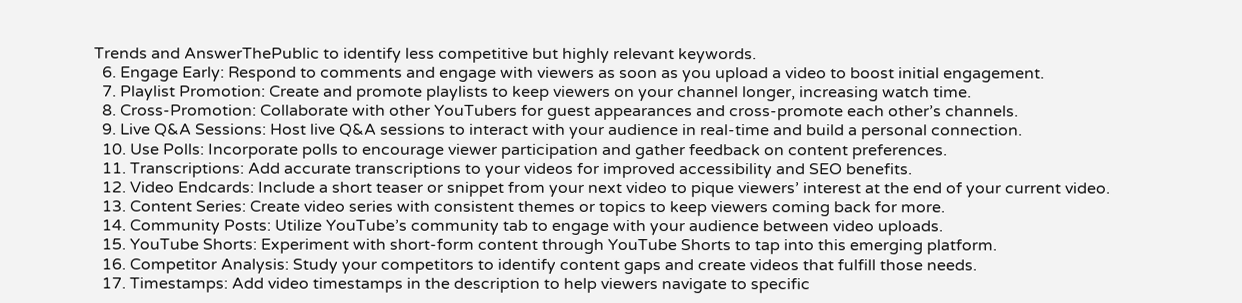Trends and AnswerThePublic to identify less competitive but highly relevant keywords.
  6. Engage Early: Respond to comments and engage with viewers as soon as you upload a video to boost initial engagement.
  7. Playlist Promotion: Create and promote playlists to keep viewers on your channel longer, increasing watch time.
  8. Cross-Promotion: Collaborate with other YouTubers for guest appearances and cross-promote each other’s channels.
  9. Live Q&A Sessions: Host live Q&A sessions to interact with your audience in real-time and build a personal connection.
  10. Use Polls: Incorporate polls to encourage viewer participation and gather feedback on content preferences.
  11. Transcriptions: Add accurate transcriptions to your videos for improved accessibility and SEO benefits.
  12. Video Endcards: Include a short teaser or snippet from your next video to pique viewers’ interest at the end of your current video.
  13. Content Series: Create video series with consistent themes or topics to keep viewers coming back for more.
  14. Community Posts: Utilize YouTube’s community tab to engage with your audience between video uploads.
  15. YouTube Shorts: Experiment with short-form content through YouTube Shorts to tap into this emerging platform.
  16. Competitor Analysis: Study your competitors to identify content gaps and create videos that fulfill those needs.
  17. Timestamps: Add video timestamps in the description to help viewers navigate to specific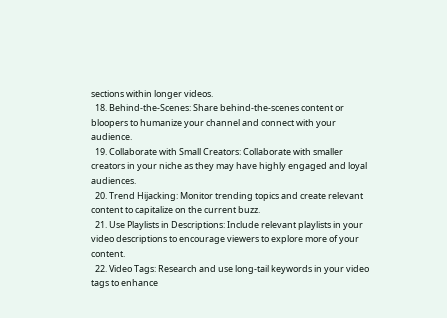sections within longer videos.
  18. Behind-the-Scenes: Share behind-the-scenes content or bloopers to humanize your channel and connect with your audience.
  19. Collaborate with Small Creators: Collaborate with smaller creators in your niche as they may have highly engaged and loyal audiences.
  20. Trend Hijacking: Monitor trending topics and create relevant content to capitalize on the current buzz.
  21. Use Playlists in Descriptions: Include relevant playlists in your video descriptions to encourage viewers to explore more of your content.
  22. Video Tags: Research and use long-tail keywords in your video tags to enhance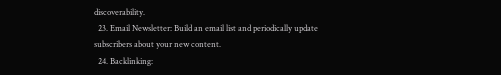discoverability.
  23. Email Newsletter: Build an email list and periodically update subscribers about your new content.
  24. Backlinking: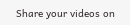Share your videos on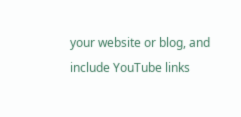your website or blog, and include YouTube links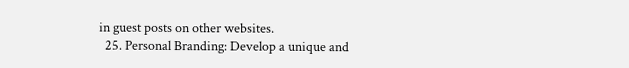in guest posts on other websites.
  25. Personal Branding: Develop a unique and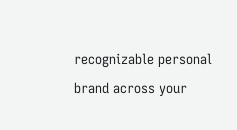recognizable personal brand across your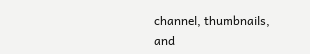channel, thumbnails, and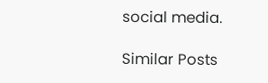social media.

Similar Posts